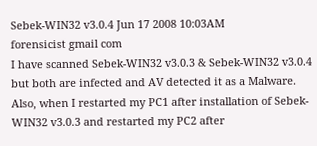Sebek-WIN32 v3.0.4 Jun 17 2008 10:03AM
forensicist gmail com
I have scanned Sebek-WIN32 v3.0.3 & Sebek-WIN32 v3.0.4 but both are infected and AV detected it as a Malware. Also, when I restarted my PC1 after installation of Sebek-WIN32 v3.0.3 and restarted my PC2 after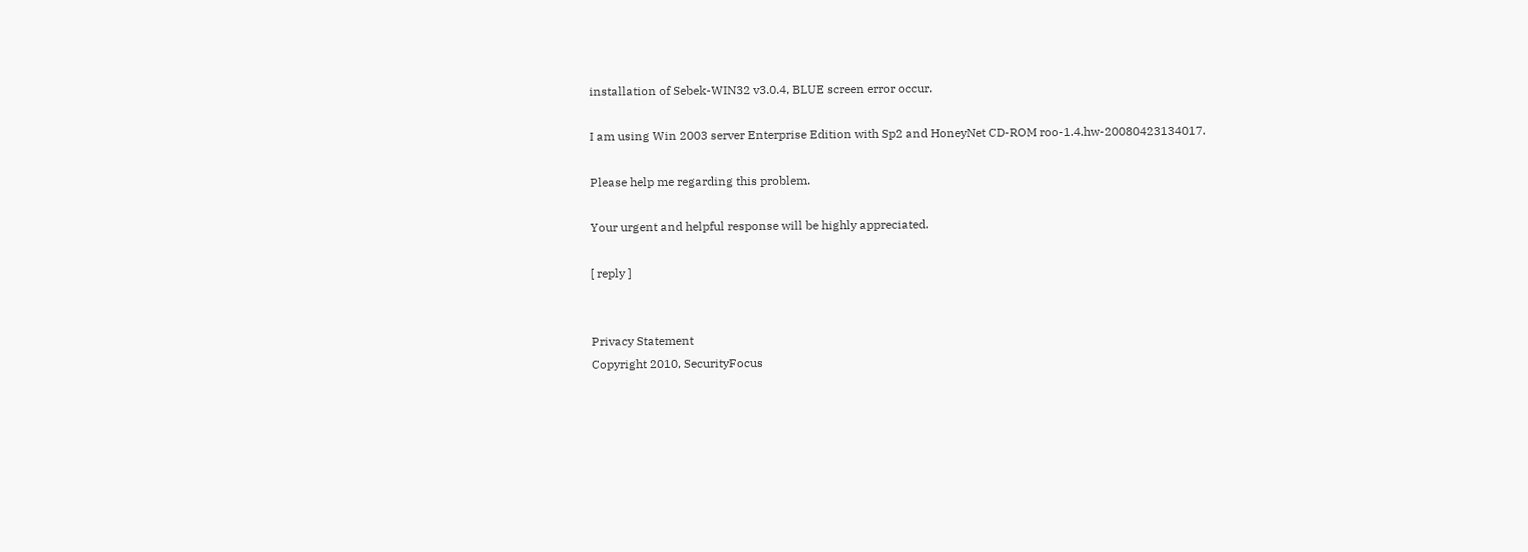installation of Sebek-WIN32 v3.0.4, BLUE screen error occur.

I am using Win 2003 server Enterprise Edition with Sp2 and HoneyNet CD-ROM roo-1.4.hw-20080423134017.

Please help me regarding this problem.

Your urgent and helpful response will be highly appreciated.

[ reply ]


Privacy Statement
Copyright 2010, SecurityFocus